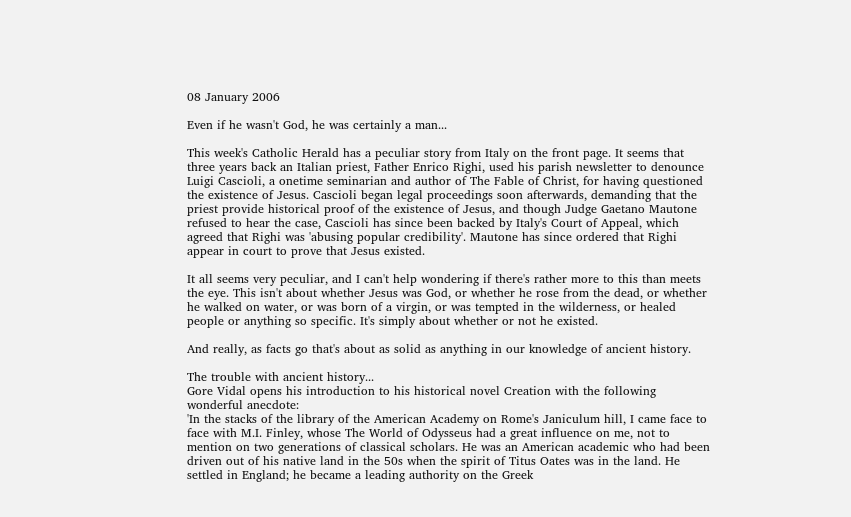08 January 2006

Even if he wasn't God, he was certainly a man...

This week's Catholic Herald has a peculiar story from Italy on the front page. It seems that three years back an Italian priest, Father Enrico Righi, used his parish newsletter to denounce Luigi Cascioli, a onetime seminarian and author of The Fable of Christ, for having questioned the existence of Jesus. Cascioli began legal proceedings soon afterwards, demanding that the priest provide historical proof of the existence of Jesus, and though Judge Gaetano Mautone refused to hear the case, Cascioli has since been backed by Italy's Court of Appeal, which agreed that Righi was 'abusing popular credibility'. Mautone has since ordered that Righi appear in court to prove that Jesus existed.

It all seems very peculiar, and I can't help wondering if there's rather more to this than meets the eye. This isn't about whether Jesus was God, or whether he rose from the dead, or whether he walked on water, or was born of a virgin, or was tempted in the wilderness, or healed people or anything so specific. It's simply about whether or not he existed.

And really, as facts go that's about as solid as anything in our knowledge of ancient history.

The trouble with ancient history...
Gore Vidal opens his introduction to his historical novel Creation with the following wonderful anecdote:
'In the stacks of the library of the American Academy on Rome's Janiculum hill, I came face to face with M.I. Finley, whose The World of Odysseus had a great influence on me, not to mention on two generations of classical scholars. He was an American academic who had been driven out of his native land in the 50s when the spirit of Titus Oates was in the land. He settled in England; he became a leading authority on the Greek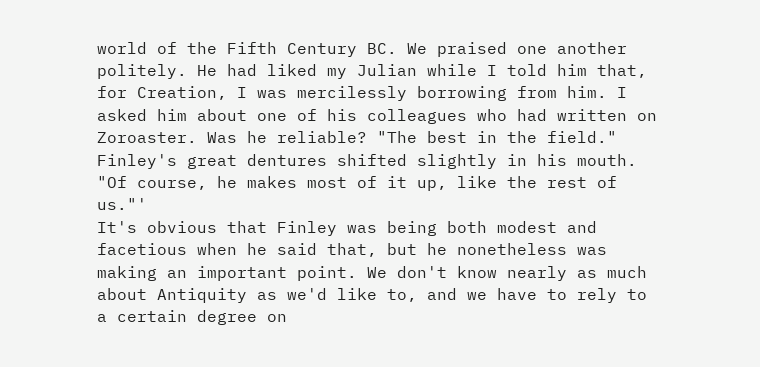world of the Fifth Century BC. We praised one another politely. He had liked my Julian while I told him that, for Creation, I was mercilessly borrowing from him. I asked him about one of his colleagues who had written on Zoroaster. Was he reliable? "The best in the field." Finley's great dentures shifted slightly in his mouth. "Of course, he makes most of it up, like the rest of us."'
It's obvious that Finley was being both modest and facetious when he said that, but he nonetheless was making an important point. We don't know nearly as much about Antiquity as we'd like to, and we have to rely to a certain degree on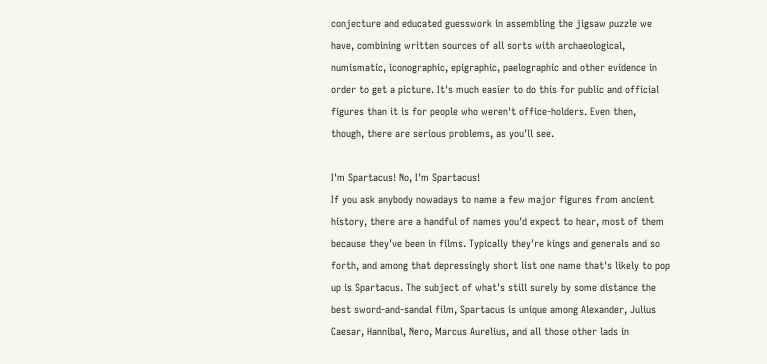conjecture and educated guesswork in assembling the jigsaw puzzle we have, combining written sources of all sorts with archaeological, numismatic, iconographic, epigraphic, paelographic and other evidence in order to get a picture. It's much easier to do this for public and official figures than it is for people who weren't office-holders. Even then, though, there are serious problems, as you'll see.

I'm Spartacus! No, I'm Spartacus!
If you ask anybody nowadays to name a few major figures from ancient history, there are a handful of names you'd expect to hear, most of them because they've been in films. Typically they're kings and generals and so forth, and among that depressingly short list one name that's likely to pop up is Spartacus. The subject of what's still surely by some distance the best sword-and-sandal film, Spartacus is unique among Alexander, Julius Caesar, Hannibal, Nero, Marcus Aurelius, and all those other lads in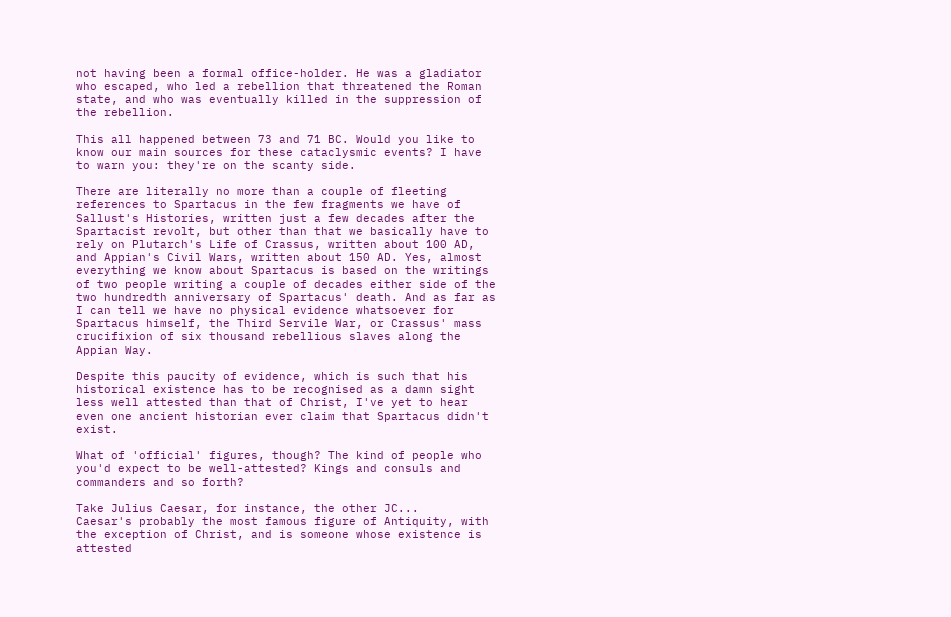not having been a formal office-holder. He was a gladiator who escaped, who led a rebellion that threatened the Roman state, and who was eventually killed in the suppression of the rebellion.

This all happened between 73 and 71 BC. Would you like to know our main sources for these cataclysmic events? I have to warn you: they're on the scanty side.

There are literally no more than a couple of fleeting references to Spartacus in the few fragments we have of Sallust's Histories, written just a few decades after the Spartacist revolt, but other than that we basically have to rely on Plutarch's Life of Crassus, written about 100 AD, and Appian's Civil Wars, written about 150 AD. Yes, almost everything we know about Spartacus is based on the writings of two people writing a couple of decades either side of the two hundredth anniversary of Spartacus' death. And as far as I can tell we have no physical evidence whatsoever for Spartacus himself, the Third Servile War, or Crassus' mass crucifixion of six thousand rebellious slaves along the Appian Way.

Despite this paucity of evidence, which is such that his historical existence has to be recognised as a damn sight less well attested than that of Christ, I've yet to hear even one ancient historian ever claim that Spartacus didn't exist.

What of 'official' figures, though? The kind of people who you'd expect to be well-attested? Kings and consuls and commanders and so forth?

Take Julius Caesar, for instance, the other JC...
Caesar's probably the most famous figure of Antiquity, with the exception of Christ, and is someone whose existence is attested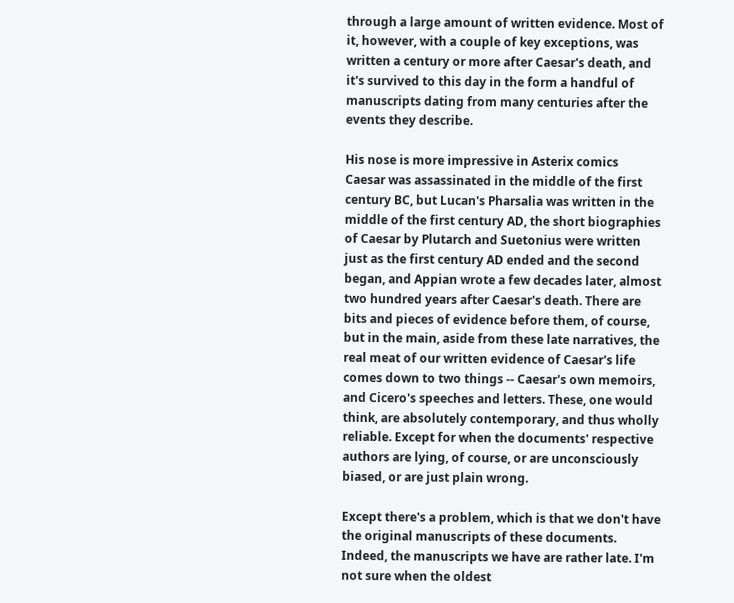through a large amount of written evidence. Most of it, however, with a couple of key exceptions, was written a century or more after Caesar's death, and it's survived to this day in the form a handful of manuscripts dating from many centuries after the events they describe.

His nose is more impressive in Asterix comics
Caesar was assassinated in the middle of the first century BC, but Lucan's Pharsalia was written in the middle of the first century AD, the short biographies of Caesar by Plutarch and Suetonius were written just as the first century AD ended and the second began, and Appian wrote a few decades later, almost two hundred years after Caesar's death. There are bits and pieces of evidence before them, of course, but in the main, aside from these late narratives, the real meat of our written evidence of Caesar's life comes down to two things -- Caesar's own memoirs, and Cicero's speeches and letters. These, one would think, are absolutely contemporary, and thus wholly reliable. Except for when the documents' respective authors are lying, of course, or are unconsciously biased, or are just plain wrong.

Except there's a problem, which is that we don't have the original manuscripts of these documents. Indeed, the manuscripts we have are rather late. I'm not sure when the oldest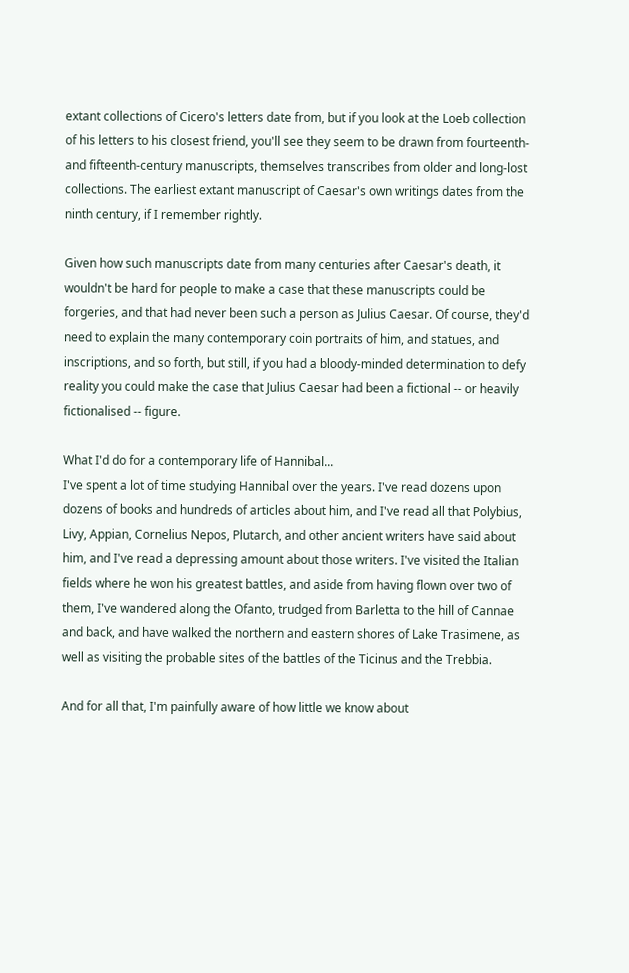extant collections of Cicero's letters date from, but if you look at the Loeb collection of his letters to his closest friend, you'll see they seem to be drawn from fourteenth- and fifteenth-century manuscripts, themselves transcribes from older and long-lost collections. The earliest extant manuscript of Caesar's own writings dates from the ninth century, if I remember rightly.

Given how such manuscripts date from many centuries after Caesar's death, it wouldn't be hard for people to make a case that these manuscripts could be forgeries, and that had never been such a person as Julius Caesar. Of course, they'd need to explain the many contemporary coin portraits of him, and statues, and inscriptions, and so forth, but still, if you had a bloody-minded determination to defy reality you could make the case that Julius Caesar had been a fictional -- or heavily fictionalised -- figure.

What I'd do for a contemporary life of Hannibal...
I've spent a lot of time studying Hannibal over the years. I've read dozens upon dozens of books and hundreds of articles about him, and I've read all that Polybius, Livy, Appian, Cornelius Nepos, Plutarch, and other ancient writers have said about him, and I've read a depressing amount about those writers. I've visited the Italian fields where he won his greatest battles, and aside from having flown over two of them, I've wandered along the Ofanto, trudged from Barletta to the hill of Cannae and back, and have walked the northern and eastern shores of Lake Trasimene, as well as visiting the probable sites of the battles of the Ticinus and the Trebbia.

And for all that, I'm painfully aware of how little we know about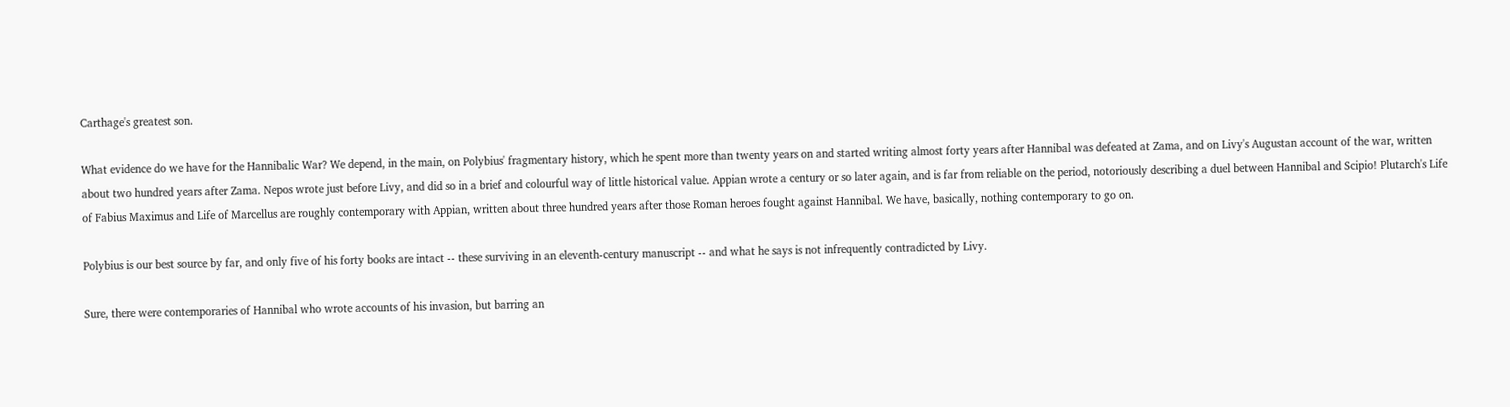Carthage's greatest son.

What evidence do we have for the Hannibalic War? We depend, in the main, on Polybius' fragmentary history, which he spent more than twenty years on and started writing almost forty years after Hannibal was defeated at Zama, and on Livy's Augustan account of the war, written about two hundred years after Zama. Nepos wrote just before Livy, and did so in a brief and colourful way of little historical value. Appian wrote a century or so later again, and is far from reliable on the period, notoriously describing a duel between Hannibal and Scipio! Plutarch's Life of Fabius Maximus and Life of Marcellus are roughly contemporary with Appian, written about three hundred years after those Roman heroes fought against Hannibal. We have, basically, nothing contemporary to go on.

Polybius is our best source by far, and only five of his forty books are intact -- these surviving in an eleventh-century manuscript -- and what he says is not infrequently contradicted by Livy.

Sure, there were contemporaries of Hannibal who wrote accounts of his invasion, but barring an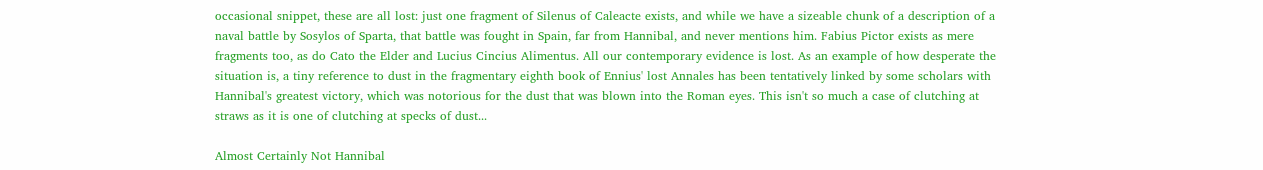occasional snippet, these are all lost: just one fragment of Silenus of Caleacte exists, and while we have a sizeable chunk of a description of a naval battle by Sosylos of Sparta, that battle was fought in Spain, far from Hannibal, and never mentions him. Fabius Pictor exists as mere fragments too, as do Cato the Elder and Lucius Cincius Alimentus. All our contemporary evidence is lost. As an example of how desperate the situation is, a tiny reference to dust in the fragmentary eighth book of Ennius' lost Annales has been tentatively linked by some scholars with Hannibal's greatest victory, which was notorious for the dust that was blown into the Roman eyes. This isn't so much a case of clutching at straws as it is one of clutching at specks of dust...

Almost Certainly Not Hannibal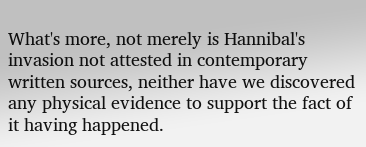What's more, not merely is Hannibal's invasion not attested in contemporary written sources, neither have we discovered any physical evidence to support the fact of it having happened.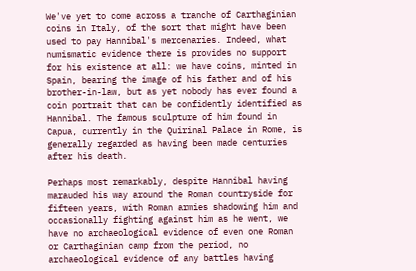We've yet to come across a tranche of Carthaginian coins in Italy, of the sort that might have been used to pay Hannibal's mercenaries. Indeed, what numismatic evidence there is provides no support for his existence at all: we have coins, minted in Spain, bearing the image of his father and of his brother-in-law, but as yet nobody has ever found a coin portrait that can be confidently identified as Hannibal. The famous sculpture of him found in Capua, currently in the Quirinal Palace in Rome, is generally regarded as having been made centuries after his death.

Perhaps most remarkably, despite Hannibal having marauded his way around the Roman countryside for fifteen years, with Roman armies shadowing him and occasionally fighting against him as he went, we have no archaeological evidence of even one Roman or Carthaginian camp from the period, no archaeological evidence of any battles having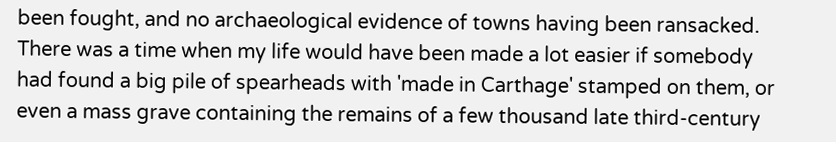been fought, and no archaeological evidence of towns having been ransacked. There was a time when my life would have been made a lot easier if somebody had found a big pile of spearheads with 'made in Carthage' stamped on them, or even a mass grave containing the remains of a few thousand late third-century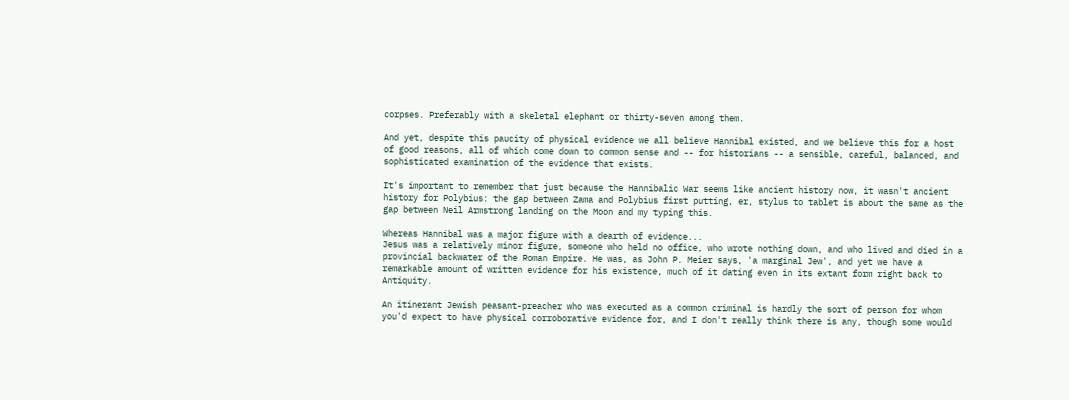corpses. Preferably with a skeletal elephant or thirty-seven among them.

And yet, despite this paucity of physical evidence we all believe Hannibal existed, and we believe this for a host of good reasons, all of which come down to common sense and -- for historians -- a sensible, careful, balanced, and sophisticated examination of the evidence that exists.

It's important to remember that just because the Hannibalic War seems like ancient history now, it wasn't ancient history for Polybius: the gap between Zama and Polybius first putting, er, stylus to tablet is about the same as the gap between Neil Armstrong landing on the Moon and my typing this.

Whereas Hannibal was a major figure with a dearth of evidence...
Jesus was a relatively minor figure, someone who held no office, who wrote nothing down, and who lived and died in a provincial backwater of the Roman Empire. He was, as John P. Meier says, 'a marginal Jew', and yet we have a remarkable amount of written evidence for his existence, much of it dating even in its extant form right back to Antiquity.

An itinerant Jewish peasant-preacher who was executed as a common criminal is hardly the sort of person for whom you'd expect to have physical corroborative evidence for, and I don't really think there is any, though some would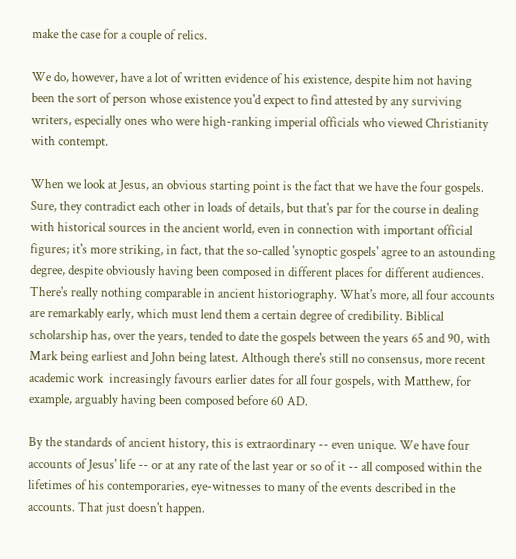make the case for a couple of relics.

We do, however, have a lot of written evidence of his existence, despite him not having been the sort of person whose existence you'd expect to find attested by any surviving writers, especially ones who were high-ranking imperial officials who viewed Christianity with contempt.

When we look at Jesus, an obvious starting point is the fact that we have the four gospels. Sure, they contradict each other in loads of details, but that's par for the course in dealing with historical sources in the ancient world, even in connection with important official figures; it's more striking, in fact, that the so-called 'synoptic gospels' agree to an astounding degree, despite obviously having been composed in different places for different audiences. There's really nothing comparable in ancient historiography. What's more, all four accounts are remarkably early, which must lend them a certain degree of credibility. Biblical scholarship has, over the years, tended to date the gospels between the years 65 and 90, with Mark being earliest and John being latest. Although there's still no consensus, more recent academic work  increasingly favours earlier dates for all four gospels, with Matthew, for example, arguably having been composed before 60 AD.

By the standards of ancient history, this is extraordinary -- even unique. We have four accounts of Jesus' life -- or at any rate of the last year or so of it -- all composed within the lifetimes of his contemporaries, eye-witnesses to many of the events described in the accounts. That just doesn't happen.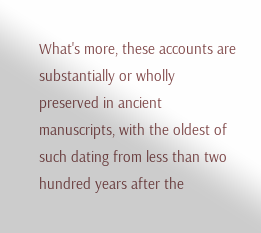What's more, these accounts are substantially or wholly preserved in ancient manuscripts, with the oldest of such dating from less than two hundred years after the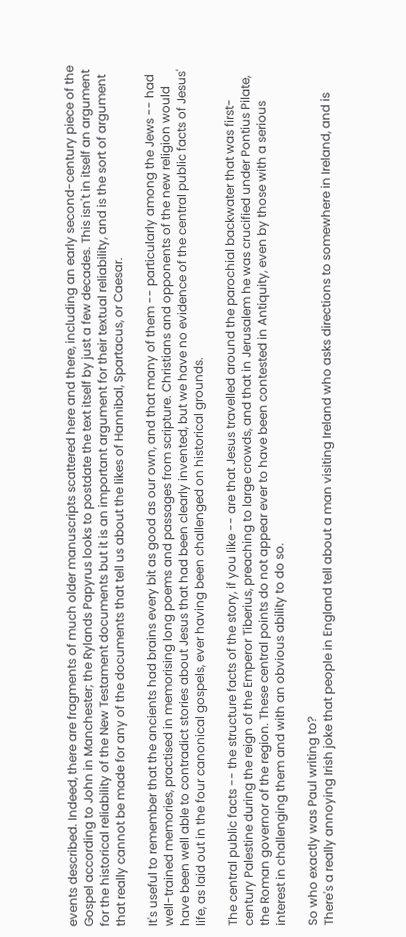events described. Indeed, there are fragments of much older manuscripts scattered here and there, including an early second-century piece of the Gospel according to John in Manchester; the Rylands Papyrus looks to postdate the text itself by just a few decades. This isn't in itself an argument for the historical reliability of the New Testament documents but it is an important argument for their textual reliability, and is the sort of argument that really cannot be made for any of the documents that tell us about the likes of Hannibal, Spartacus, or Caesar.

It's useful to remember that the ancients had brains every bit as good as our own, and that many of them -- particularly among the Jews -- had well-trained memories, practised in memorising long poems and passages from scripture. Christians and opponents of the new religion would have been well able to contradict stories about Jesus that had been clearly invented, but we have no evidence of the central public facts of Jesus' life, as laid out in the four canonical gospels, ever having been challenged on historical grounds.

The central public facts -- the structure facts of the story, if you like -- are that Jesus travelled around the parochial backwater that was first-century Palestine during the reign of the Emperor Tiberius, preaching to large crowds, and that in Jerusalem he was crucified under Pontius Pilate, the Roman governor of the region. These central points do not appear ever to have been contested in Antiquity, even by those with a serious interest in challenging them and with an obvious ability to do so.

So who exactly was Paul writing to?
There's a really annoying Irish joke that people in England tell about a man visiting Ireland who asks directions to somewhere in Ireland, and is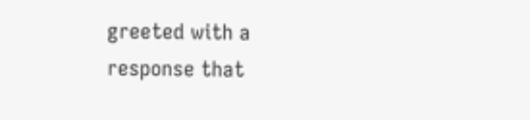greeted with a response that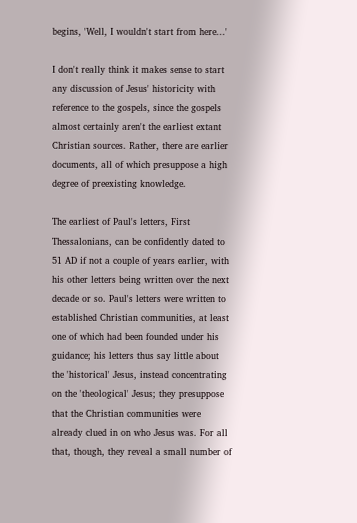begins, 'Well, I wouldn't start from here...'

I don't really think it makes sense to start any discussion of Jesus' historicity with reference to the gospels, since the gospels almost certainly aren't the earliest extant Christian sources. Rather, there are earlier documents, all of which presuppose a high degree of preexisting knowledge.

The earliest of Paul's letters, First Thessalonians, can be confidently dated to 51 AD if not a couple of years earlier, with his other letters being written over the next decade or so. Paul's letters were written to established Christian communities, at least one of which had been founded under his guidance; his letters thus say little about the 'historical' Jesus, instead concentrating on the 'theological' Jesus; they presuppose that the Christian communities were already clued in on who Jesus was. For all that, though, they reveal a small number of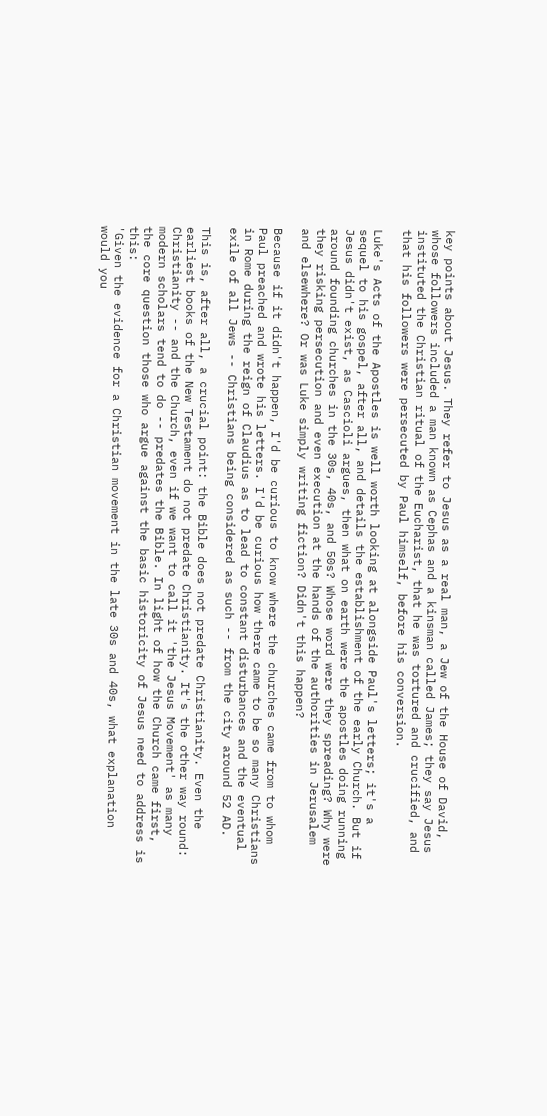key points about Jesus. They refer to Jesus as a real man, a Jew of the House of David, whose followers included a man known as Cephas and a kinsman called James; they say Jesus instituted the Christian ritual of the Eucharist, that he was tortured and crucified, and that his followers were persecuted by Paul himself, before his conversion.

Luke's Acts of the Apostles is well worth looking at alongside Paul's letters; it's a sequel to his gospel, after all, and details the establishment of the early Church. But if Jesus didn't exist, as Cascioli argues, then what on earth were the apostles doing running around founding churches in the 30s, 40s, and 50s? Whose word were they spreading? Why were they risking persecution and even execution at the hands of the authorities in Jerusalem and elsewhere? Or was Luke simply writing fiction? Didn't this happen?

Because if it didn't happen, I'd be curious to know where the churches came from to whom Paul preached and wrote his letters. I'd be curious how there came to be so many Christians in Rome during the reign of Claudius as to lead to constant disturbances and the eventual exile of all Jews -- Christians being considered as such -- from the city around 52 AD.

This is, after all, a crucial point: the Bible does not predate Christianity. Even the earliest books of the New Testament do not predate Christianity. It's the other way round: Christianity -- and the Church, even if we want to call it 'the Jesus Movement' as many modern scholars tend to do -- predates the Bible. In light of how the Church came first, the core question those who argue against the basic historicity of Jesus need to address is this:
'Given the evidence for a Christian movement in the late 30s and 40s, what explanation would you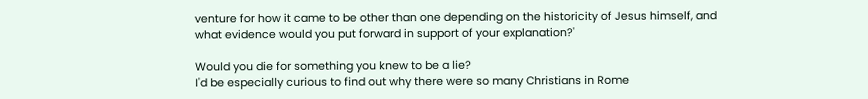venture for how it came to be other than one depending on the historicity of Jesus himself, and what evidence would you put forward in support of your explanation?'

Would you die for something you knew to be a lie?
I'd be especially curious to find out why there were so many Christians in Rome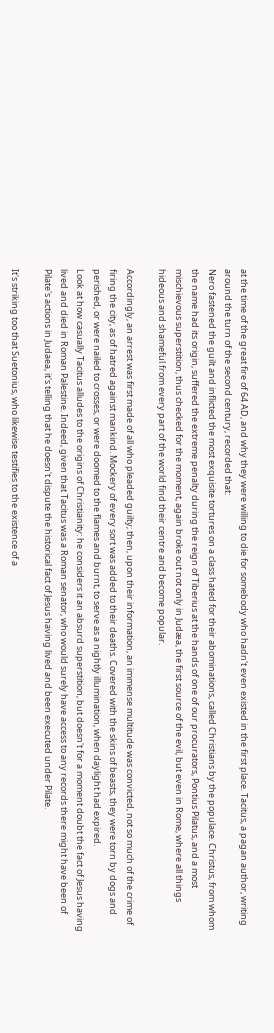at the time of the great fire of 64 AD, and why they were willing to die for somebody who hadn't even existed in the first place. Tacitus, a pagan author, writing around the turn of the second century, recorded that:
Nero fastened the guilt and inflicted the most exquisite tortures on a class hated for their abominations, called Christians by the populace. Christus, from whom the name had its origin, suffered the extreme penalty during the reign of Tiberius at the hands of one of our procurators, Pontius Pilatus, and a most mischievous superstition, thus checked for the moment, again broke out not only in Judæa, the first source of the evil, but even in Rome, where all things hideous and shameful from every part of the world find their centre and become popular.

Accordingly, an arrest was first made of all who pleaded guilty; then, upon their information, an immense multitude was convicted, not so much of the crime of firing the city, as of hatred against mankind. Mockery of every sort was added to their deaths. Covered with the skins of beasts, they were torn by dogs and perished, or were nailed to crosses, or were doomed to the flames and burnt, to serve as a nightly illumination, when daylight had expired.
Look at how casually Tacitus alludes to the origins of Christianity: he considers it an absurd superstition, but doesn't for a moment doubt the fact of Jesus having lived and died in Roman Palestine. Indeed, given that Tacitus was a Roman senator, who would surely have access to any records there might have been of Pilate's actions in Judaea, it's telling that he doesn't dispute the historical fact of Jesus having lived and been executed under Pilate.

It's striking too that Suetonius, who likewise testifies to the existence of a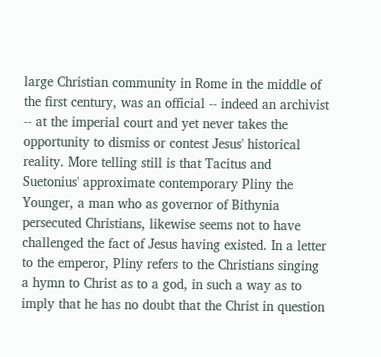large Christian community in Rome in the middle of the first century, was an official -- indeed an archivist -- at the imperial court and yet never takes the opportunity to dismiss or contest Jesus' historical reality. More telling still is that Tacitus and Suetonius' approximate contemporary Pliny the Younger, a man who as governor of Bithynia persecuted Christians, likewise seems not to have challenged the fact of Jesus having existed. In a letter to the emperor, Pliny refers to the Christians singing a hymn to Christ as to a god, in such a way as to imply that he has no doubt that the Christ in question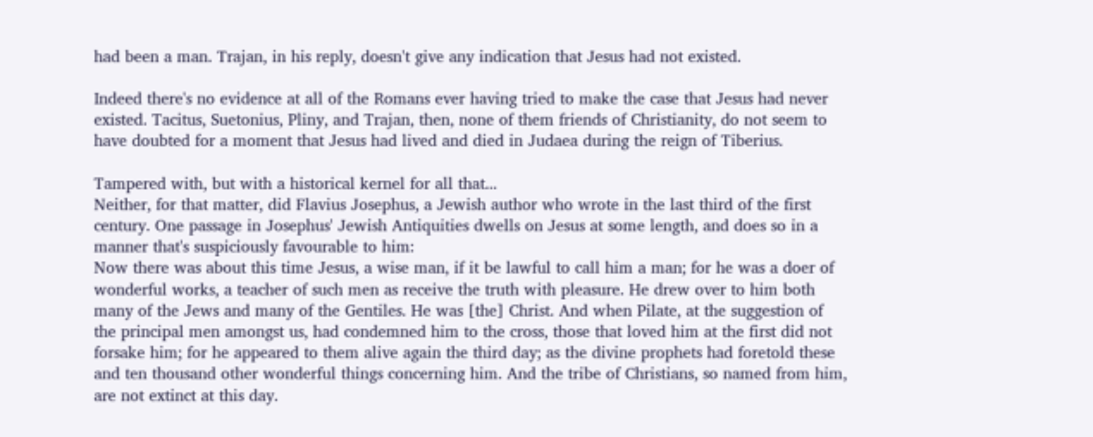had been a man. Trajan, in his reply, doesn't give any indication that Jesus had not existed.

Indeed there's no evidence at all of the Romans ever having tried to make the case that Jesus had never existed. Tacitus, Suetonius, Pliny, and Trajan, then, none of them friends of Christianity, do not seem to have doubted for a moment that Jesus had lived and died in Judaea during the reign of Tiberius.

Tampered with, but with a historical kernel for all that...
Neither, for that matter, did Flavius Josephus, a Jewish author who wrote in the last third of the first century. One passage in Josephus' Jewish Antiquities dwells on Jesus at some length, and does so in a manner that's suspiciously favourable to him:
Now there was about this time Jesus, a wise man, if it be lawful to call him a man; for he was a doer of wonderful works, a teacher of such men as receive the truth with pleasure. He drew over to him both many of the Jews and many of the Gentiles. He was [the] Christ. And when Pilate, at the suggestion of the principal men amongst us, had condemned him to the cross, those that loved him at the first did not forsake him; for he appeared to them alive again the third day; as the divine prophets had foretold these and ten thousand other wonderful things concerning him. And the tribe of Christians, so named from him, are not extinct at this day.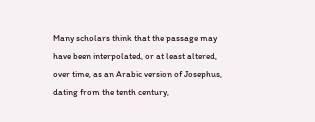Many scholars think that the passage may have been interpolated, or at least altered, over time, as an Arabic version of Josephus, dating from the tenth century,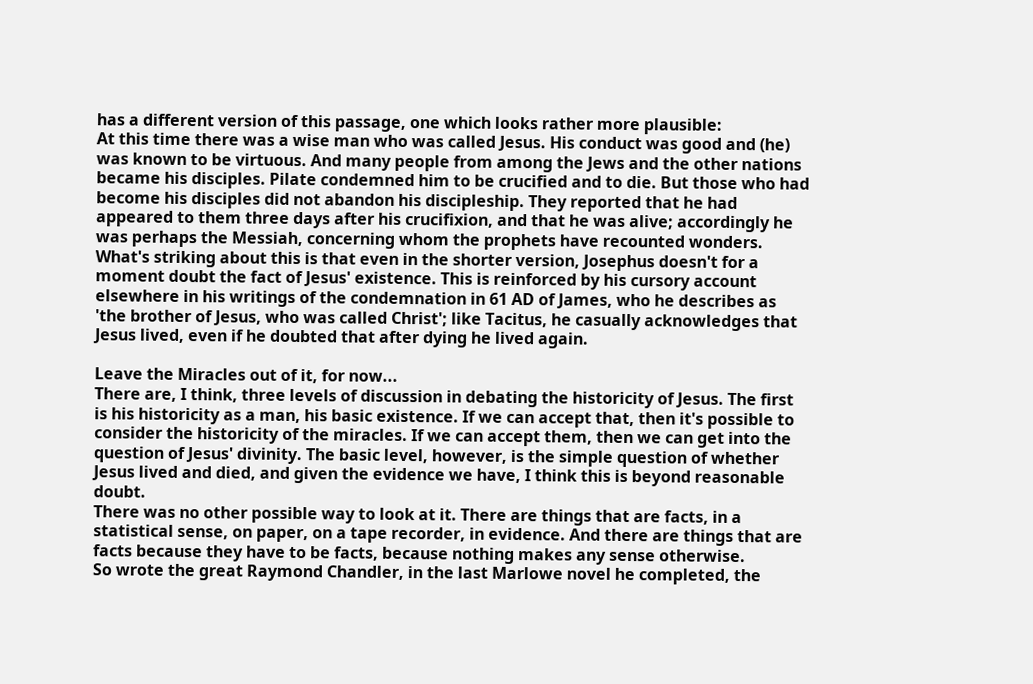has a different version of this passage, one which looks rather more plausible:
At this time there was a wise man who was called Jesus. His conduct was good and (he) was known to be virtuous. And many people from among the Jews and the other nations became his disciples. Pilate condemned him to be crucified and to die. But those who had become his disciples did not abandon his discipleship. They reported that he had appeared to them three days after his crucifixion, and that he was alive; accordingly he was perhaps the Messiah, concerning whom the prophets have recounted wonders.
What's striking about this is that even in the shorter version, Josephus doesn't for a moment doubt the fact of Jesus' existence. This is reinforced by his cursory account elsewhere in his writings of the condemnation in 61 AD of James, who he describes as 'the brother of Jesus, who was called Christ'; like Tacitus, he casually acknowledges that Jesus lived, even if he doubted that after dying he lived again.

Leave the Miracles out of it, for now...
There are, I think, three levels of discussion in debating the historicity of Jesus. The first is his historicity as a man, his basic existence. If we can accept that, then it's possible to consider the historicity of the miracles. If we can accept them, then we can get into the question of Jesus' divinity. The basic level, however, is the simple question of whether Jesus lived and died, and given the evidence we have, I think this is beyond reasonable doubt.
There was no other possible way to look at it. There are things that are facts, in a statistical sense, on paper, on a tape recorder, in evidence. And there are things that are facts because they have to be facts, because nothing makes any sense otherwise.
So wrote the great Raymond Chandler, in the last Marlowe novel he completed, the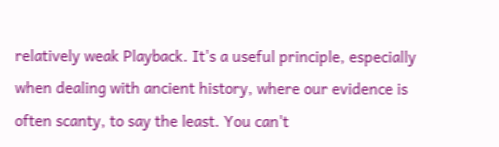relatively weak Playback. It's a useful principle, especially when dealing with ancient history, where our evidence is often scanty, to say the least. You can't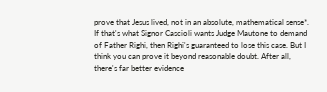prove that Jesus lived, not in an absolute, mathematical sense*. If that's what Signor Cascioli wants Judge Mautone to demand of Father Righi, then Righi's guaranteed to lose this case. But I think you can prove it beyond reasonable doubt. After all, there's far better evidence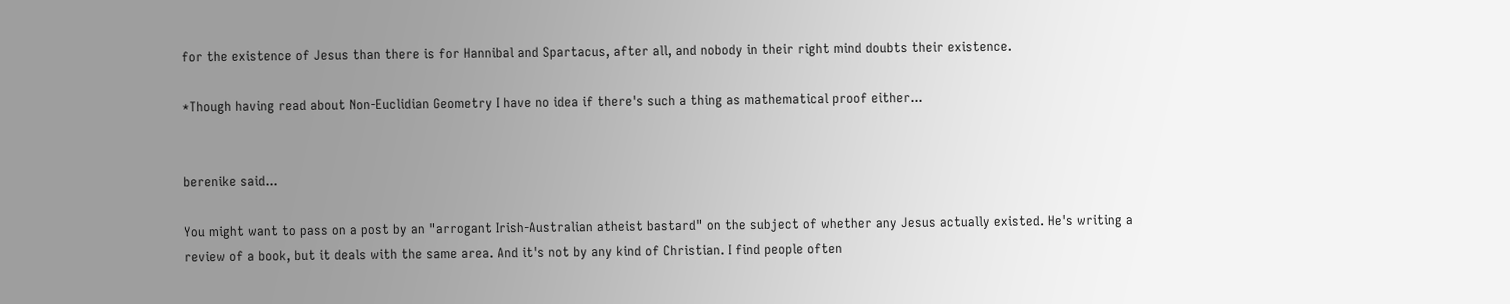for the existence of Jesus than there is for Hannibal and Spartacus, after all, and nobody in their right mind doubts their existence.

*Though having read about Non-Euclidian Geometry I have no idea if there's such a thing as mathematical proof either...


berenike said...

You might want to pass on a post by an "arrogant Irish-Australian atheist bastard" on the subject of whether any Jesus actually existed. He's writing a review of a book, but it deals with the same area. And it's not by any kind of Christian. I find people often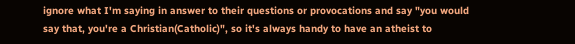ignore what I'm saying in answer to their questions or provocations and say "you would say that, you're a Christian(Catholic)", so it's always handy to have an atheist to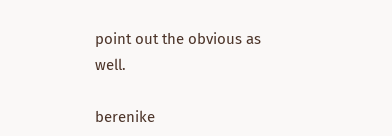point out the obvious as well.

berenike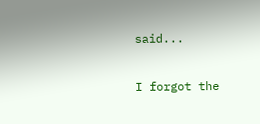said...

I forgot the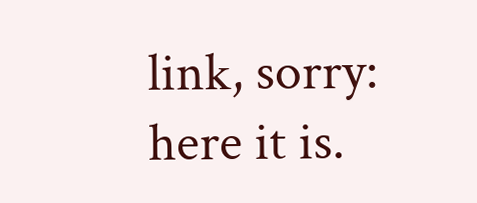link, sorry:
here it is.